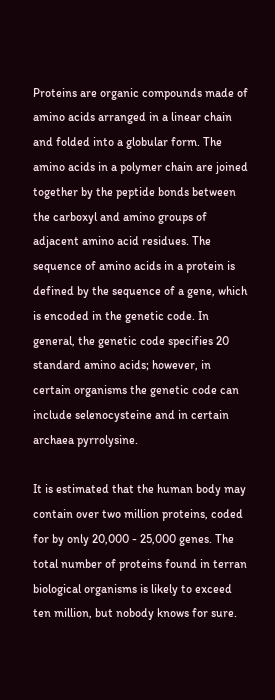Proteins are organic compounds made of amino acids arranged in a linear chain and folded into a globular form. The amino acids in a polymer chain are joined together by the peptide bonds between the carboxyl and amino groups of adjacent amino acid residues. The sequence of amino acids in a protein is defined by the sequence of a gene, which is encoded in the genetic code. In general, the genetic code specifies 20 standard amino acids; however, in certain organisms the genetic code can include selenocysteine and in certain archaea pyrrolysine.

It is estimated that the human body may contain over two million proteins, coded for by only 20,000 - 25,000 genes. The total number of proteins found in terran biological organisms is likely to exceed ten million, but nobody knows for sure.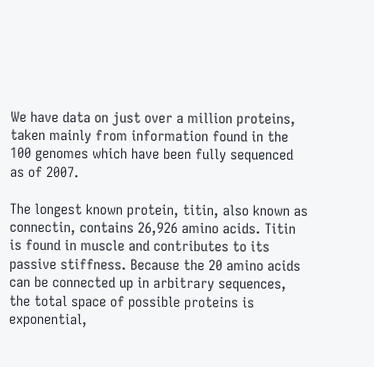We have data on just over a million proteins, taken mainly from information found in the 100 genomes which have been fully sequenced as of 2007.

The longest known protein, titin, also known as connectin, contains 26,926 amino acids. Titin is found in muscle and contributes to its passive stiffness. Because the 20 amino acids can be connected up in arbitrary sequences, the total space of possible proteins is exponential,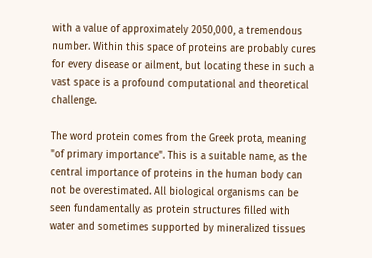with a value of approximately 2050,000, a tremendous number. Within this space of proteins are probably cures for every disease or ailment, but locating these in such a vast space is a profound computational and theoretical challenge.

The word protein comes from the Greek prota, meaning "of primary importance". This is a suitable name, as the central importance of proteins in the human body can not be overestimated. All biological organisms can be seen fundamentally as protein structures filled with water and sometimes supported by mineralized tissues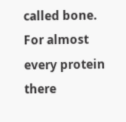called bone. For almost every protein there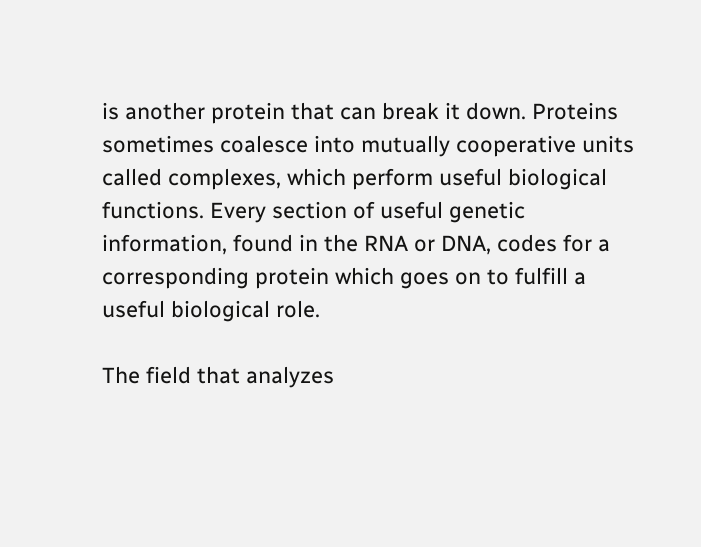is another protein that can break it down. Proteins sometimes coalesce into mutually cooperative units called complexes, which perform useful biological functions. Every section of useful genetic information, found in the RNA or DNA, codes for a corresponding protein which goes on to fulfill a useful biological role.

The field that analyzes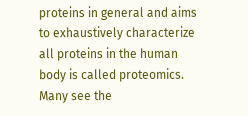proteins in general and aims to exhaustively characterize all proteins in the human body is called proteomics. Many see the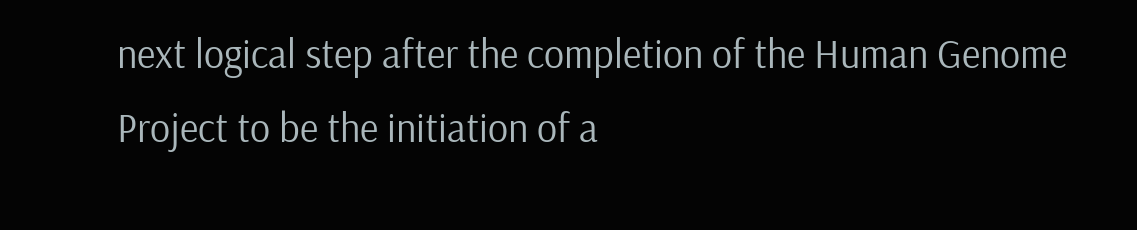next logical step after the completion of the Human Genome Project to be the initiation of a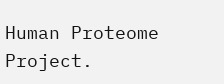Human Proteome Project.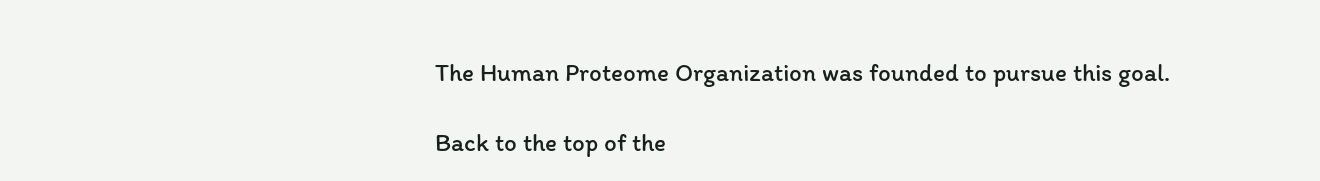The Human Proteome Organization was founded to pursue this goal.

Back to the top of the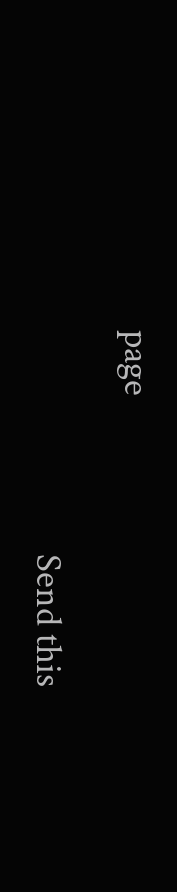page

                            Send this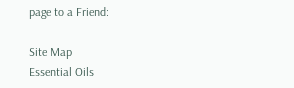page to a Friend:

Site Map
Essential Oils